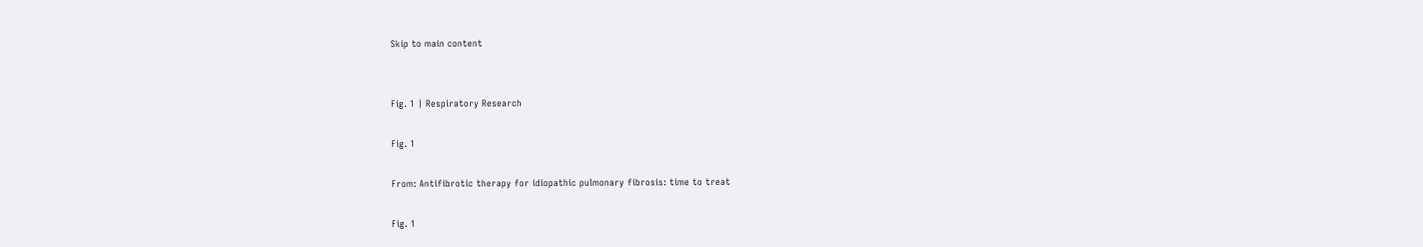Skip to main content


Fig. 1 | Respiratory Research

Fig. 1

From: Antifibrotic therapy for idiopathic pulmonary fibrosis: time to treat

Fig. 1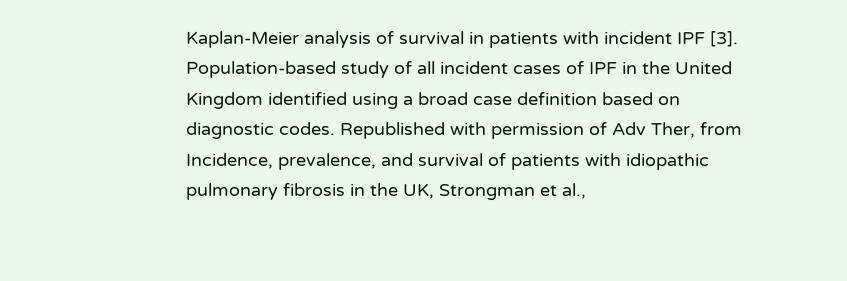Kaplan-Meier analysis of survival in patients with incident IPF [3]. Population-based study of all incident cases of IPF in the United Kingdom identified using a broad case definition based on diagnostic codes. Republished with permission of Adv Ther, from Incidence, prevalence, and survival of patients with idiopathic pulmonary fibrosis in the UK, Strongman et al.,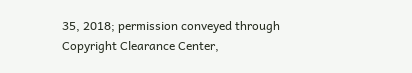35, 2018; permission conveyed through Copyright Clearance Center,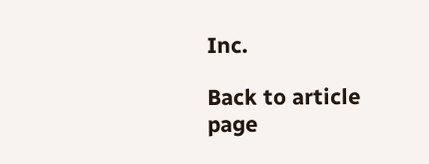Inc.

Back to article page